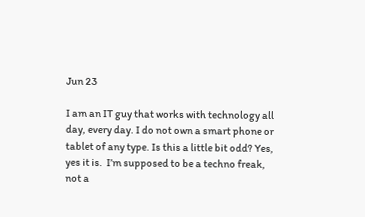Jun 23

I am an IT guy that works with technology all day, every day. I do not own a smart phone or tablet of any type. Is this a little bit odd? Yes, yes it is.  I’m supposed to be a techno freak, not a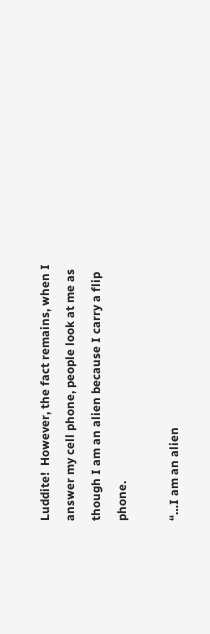Luddite!  However, the fact remains, when I answer my cell phone, people look at me as though I am an alien because I carry a flip phone.

“…I am an alien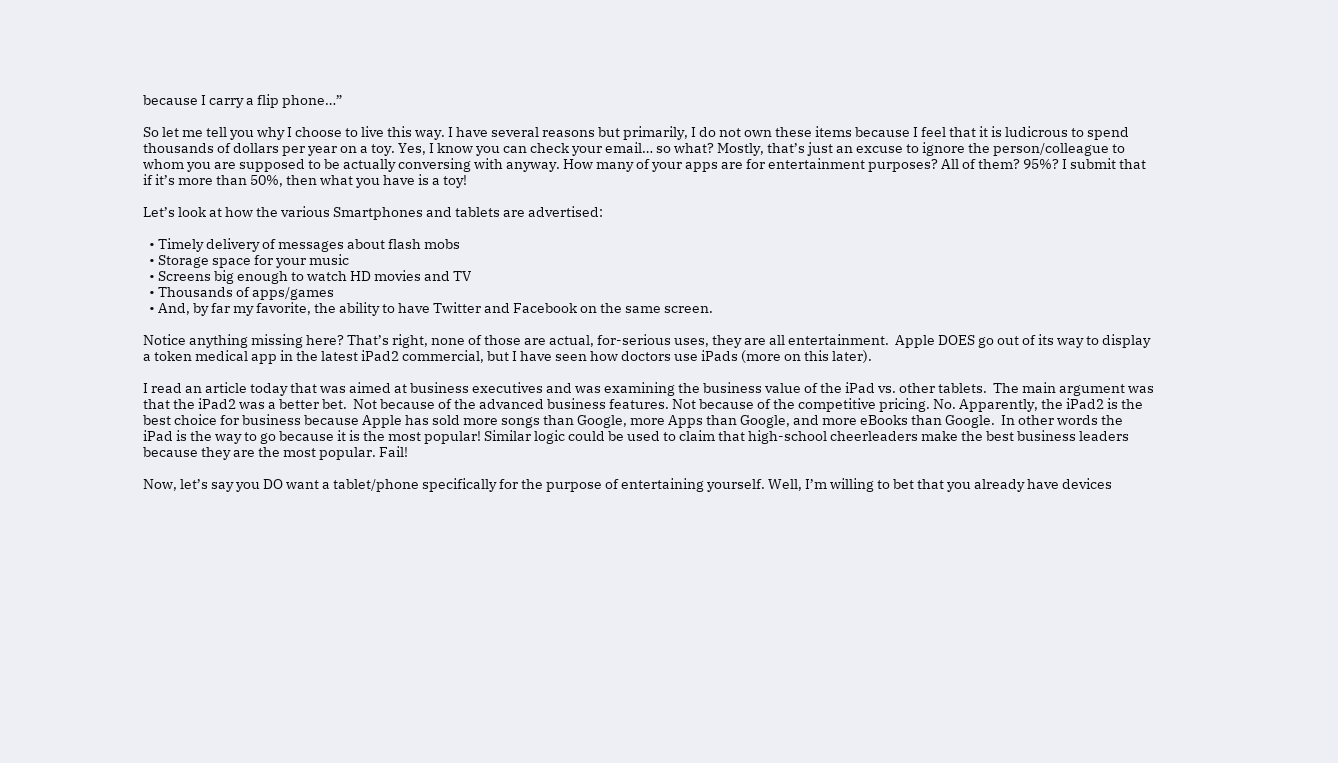because I carry a flip phone…”

So let me tell you why I choose to live this way. I have several reasons but primarily, I do not own these items because I feel that it is ludicrous to spend thousands of dollars per year on a toy. Yes, I know you can check your email… so what? Mostly, that’s just an excuse to ignore the person/colleague to whom you are supposed to be actually conversing with anyway. How many of your apps are for entertainment purposes? All of them? 95%? I submit that if it’s more than 50%, then what you have is a toy!

Let’s look at how the various Smartphones and tablets are advertised:

  • Timely delivery of messages about flash mobs
  • Storage space for your music
  • Screens big enough to watch HD movies and TV
  • Thousands of apps/games
  • And, by far my favorite, the ability to have Twitter and Facebook on the same screen.

Notice anything missing here? That’s right, none of those are actual, for-serious uses, they are all entertainment.  Apple DOES go out of its way to display a token medical app in the latest iPad2 commercial, but I have seen how doctors use iPads (more on this later).

I read an article today that was aimed at business executives and was examining the business value of the iPad vs. other tablets.  The main argument was that the iPad2 was a better bet.  Not because of the advanced business features. Not because of the competitive pricing. No. Apparently, the iPad2 is the best choice for business because Apple has sold more songs than Google, more Apps than Google, and more eBooks than Google.  In other words the iPad is the way to go because it is the most popular! Similar logic could be used to claim that high-school cheerleaders make the best business leaders because they are the most popular. Fail!

Now, let’s say you DO want a tablet/phone specifically for the purpose of entertaining yourself. Well, I’m willing to bet that you already have devices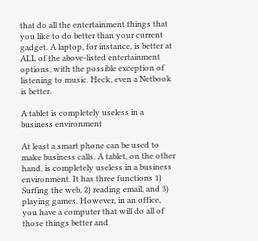that do all the entertainment things that you like to do better than your current gadget. A laptop, for instance, is better at ALL of the above-listed entertainment options, with the possible exception of listening to music. Heck, even a Netbook is better.

A tablet is completely useless in a business environment

At least a smart phone can be used to make business calls. A tablet, on the other hand, is completely useless in a business environment. It has three functions 1) Surfing the web, 2) reading email, and 3) playing games. However, in an office, you have a computer that will do all of those things better and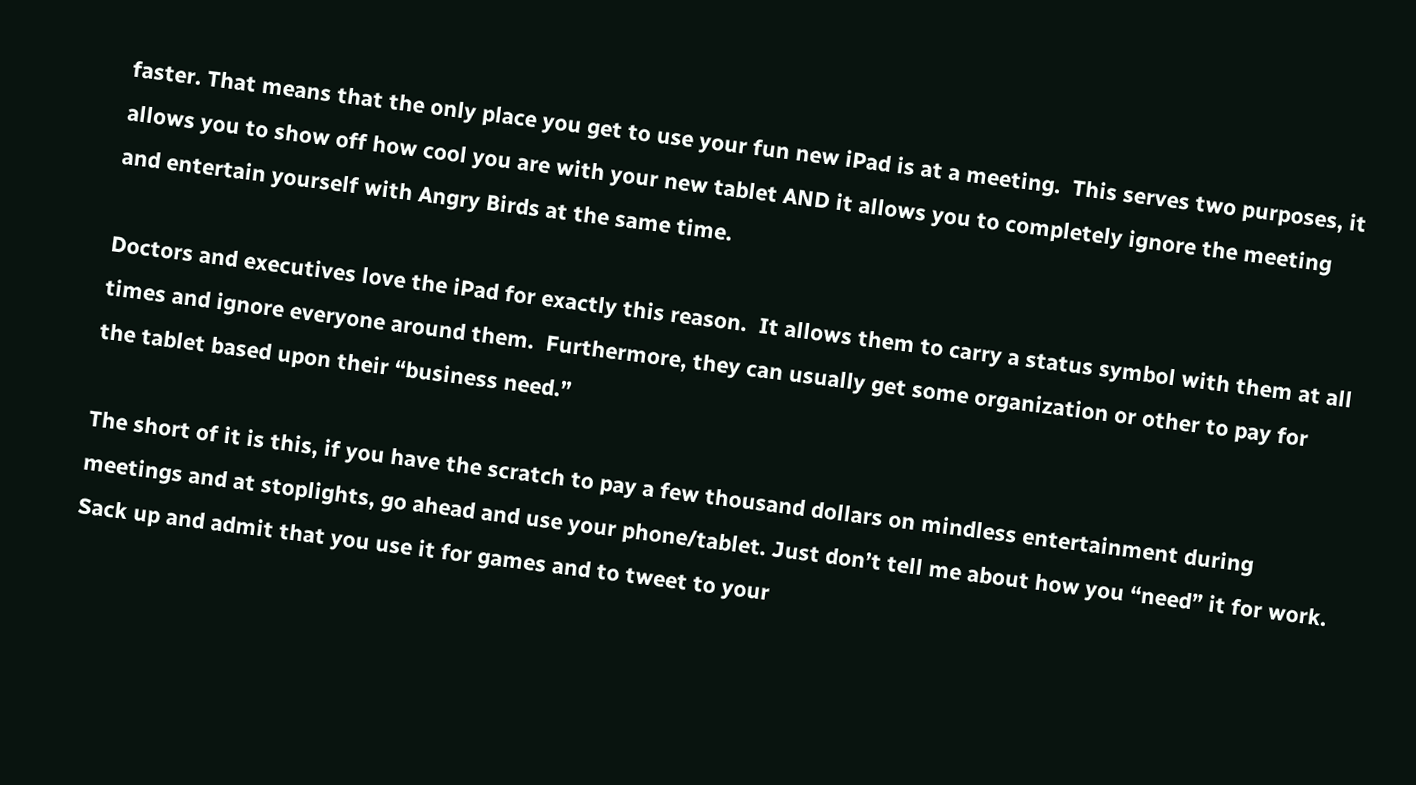faster. That means that the only place you get to use your fun new iPad is at a meeting.  This serves two purposes, it allows you to show off how cool you are with your new tablet AND it allows you to completely ignore the meeting and entertain yourself with Angry Birds at the same time.

Doctors and executives love the iPad for exactly this reason.  It allows them to carry a status symbol with them at all times and ignore everyone around them.  Furthermore, they can usually get some organization or other to pay for the tablet based upon their “business need.”

The short of it is this, if you have the scratch to pay a few thousand dollars on mindless entertainment during meetings and at stoplights, go ahead and use your phone/tablet. Just don’t tell me about how you “need” it for work. Sack up and admit that you use it for games and to tweet to your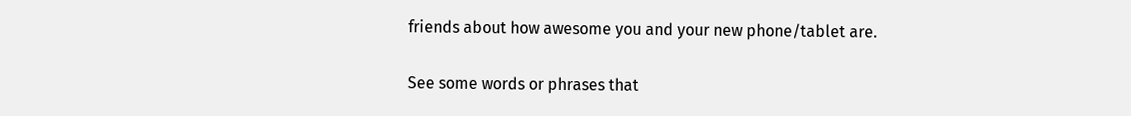friends about how awesome you and your new phone/tablet are.

See some words or phrases that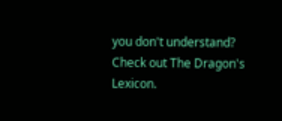you don't understand? Check out The Dragon's Lexicon.